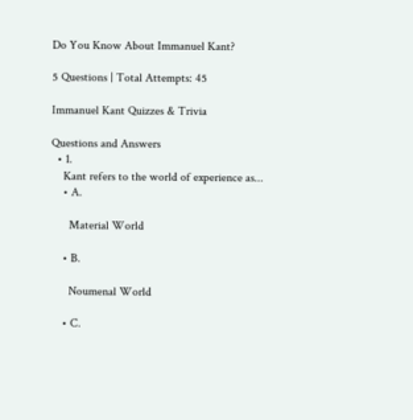Do You Know About Immanuel Kant?

5 Questions | Total Attempts: 45

Immanuel Kant Quizzes & Trivia

Questions and Answers
  • 1.
    Kant refers to the world of experience as...
    • A.

      Material World

    • B.

      Noumenal World

    • C.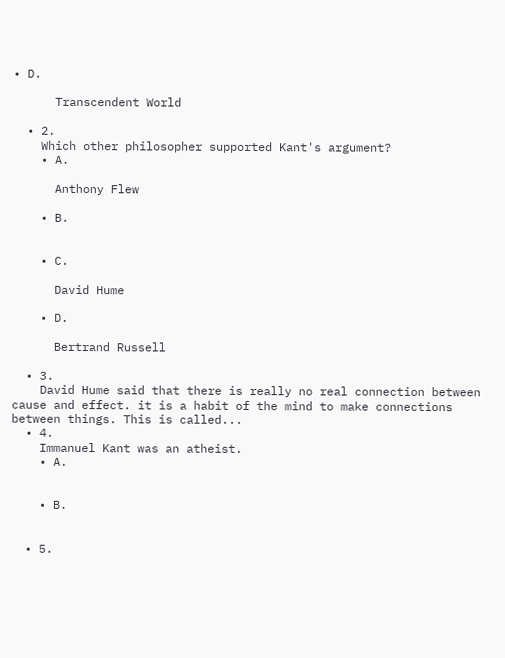• D.

      Transcendent World

  • 2.
    Which other philosopher supported Kant's argument?
    • A.

      Anthony Flew

    • B.


    • C.

      David Hume

    • D.

      Bertrand Russell

  • 3.
    David Hume said that there is really no real connection between cause and effect. it is a habit of the mind to make connections between things. This is called...
  • 4.
    Immanuel Kant was an atheist.
    • A.


    • B.


  • 5.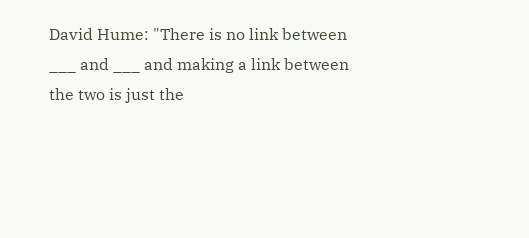David Hume: "There is no link between ___ and ___ and making a link between the two is just the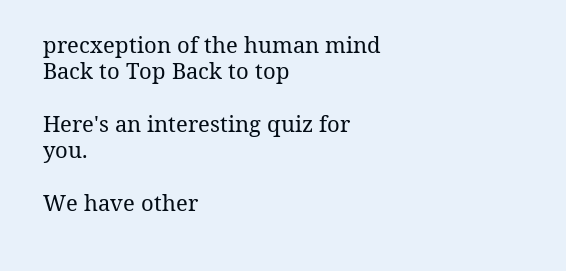precxeption of the human mind
Back to Top Back to top

Here's an interesting quiz for you.

We have other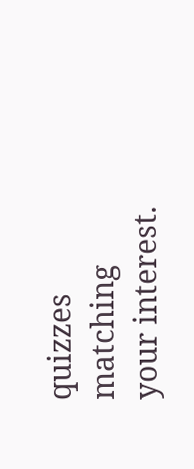quizzes matching your interest.